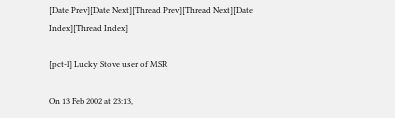[Date Prev][Date Next][Thread Prev][Thread Next][Date Index][Thread Index]

[pct-l] Lucky Stove user of MSR

On 13 Feb 2002 at 23:13,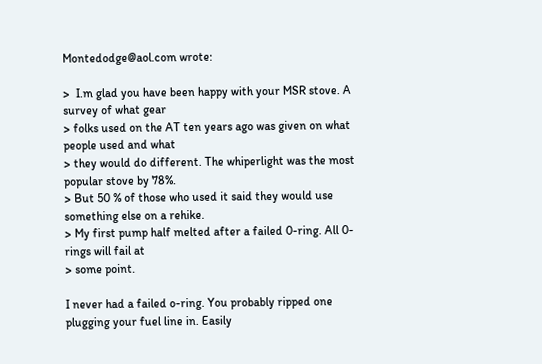Montedodge@aol.com wrote:

>  I.m glad you have been happy with your MSR stove. A survey of what gear
> folks used on the AT ten years ago was given on what people used and what
> they would do different. The whiperlight was the most popular stove by 78%.
> But 50 % of those who used it said they would use something else on a rehike.
> My first pump half melted after a failed 0-ring. All 0-rings will fail at
> some point.

I never had a failed o-ring. You probably ripped one plugging your fuel line in. Easily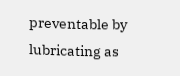preventable by lubricating as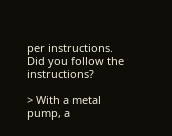per instructions. Did you follow the instructions?

> With a metal pump, a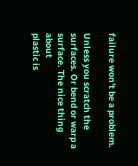failure won't be a problem.

Unless you scratch the surfaces. Or bend or warp a surface. The nice thing about
plastic is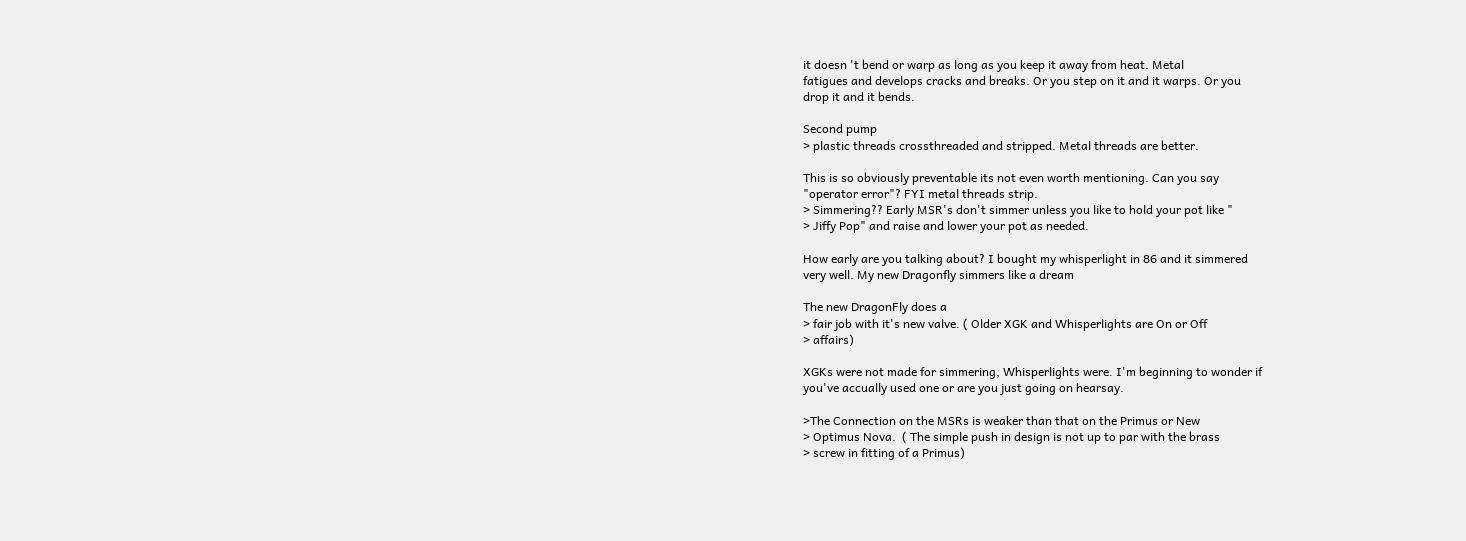it doesn 't bend or warp as long as you keep it away from heat. Metal
fatigues and develops cracks and breaks. Or you step on it and it warps. Or you
drop it and it bends.

Second pump
> plastic threads crossthreaded and stripped. Metal threads are better.

This is so obviously preventable its not even worth mentioning. Can you say
"operator error"? FYI metal threads strip.
> Simmering?? Early MSR's don't simmer unless you like to hold your pot like "
> Jiffy Pop" and raise and lower your pot as needed.

How early are you talking about? I bought my whisperlight in 86 and it simmered
very well. My new Dragonfly simmers like a dream

The new DragonFly does a
> fair job with it's new valve. ( Older XGK and Whisperlights are On or Off
> affairs)

XGKs were not made for simmering, Whisperlights were. I'm beginning to wonder if
you've accually used one or are you just going on hearsay.

>The Connection on the MSRs is weaker than that on the Primus or New
> Optimus Nova.  ( The simple push in design is not up to par with the brass
> screw in fitting of a Primus)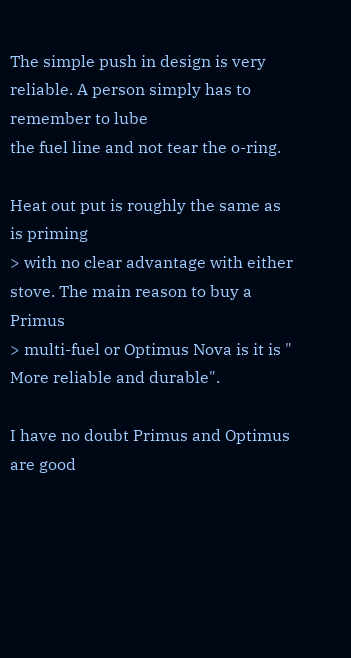The simple push in design is very reliable. A person simply has to remember to lube
the fuel line and not tear the o-ring.

Heat out put is roughly the same as is priming
> with no clear advantage with either stove. The main reason to buy a Primus
> multi-fuel or Optimus Nova is it is " More reliable and durable".

I have no doubt Primus and Optimus are good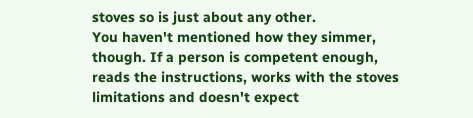stoves so is just about any other.
You haven't mentioned how they simmer, though. If a person is competent enough,
reads the instructions, works with the stoves limitations and doesn't expect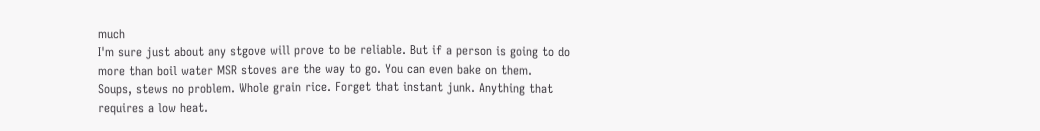much
I'm sure just about any stgove will prove to be reliable. But if a person is going to do
more than boil water MSR stoves are the way to go. You can even bake on them.
Soups, stews no problem. Whole grain rice. Forget that instant junk. Anything that
requires a low heat.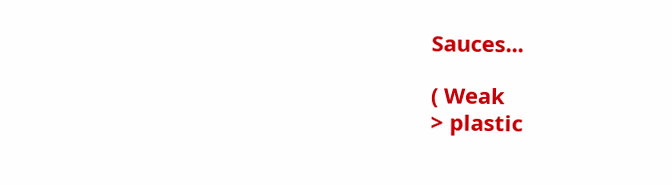Sauces...

( Weak
> plastic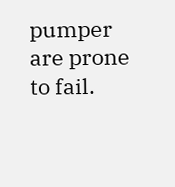pumper are prone to fail.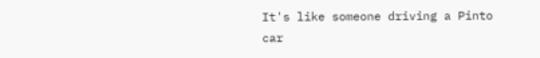It's like someone driving a Pinto car